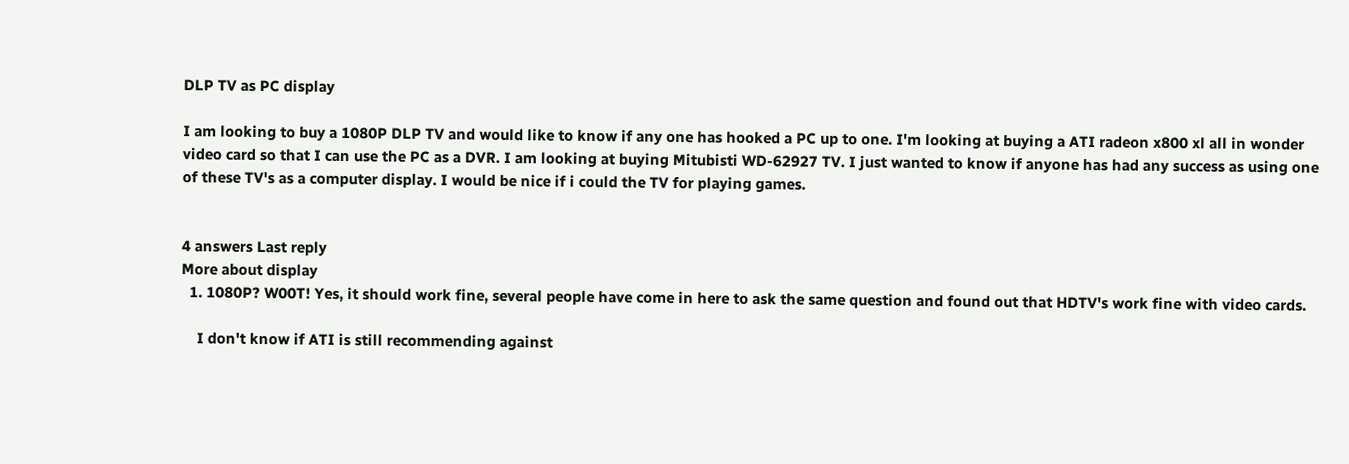DLP TV as PC display

I am looking to buy a 1080P DLP TV and would like to know if any one has hooked a PC up to one. I'm looking at buying a ATI radeon x800 xl all in wonder video card so that I can use the PC as a DVR. I am looking at buying Mitubisti WD-62927 TV. I just wanted to know if anyone has had any success as using one of these TV's as a computer display. I would be nice if i could the TV for playing games.


4 answers Last reply
More about display
  1. 1080P? W00T! Yes, it should work fine, several people have come in here to ask the same question and found out that HDTV's work fine with video cards.

    I don't know if ATI is still recommending against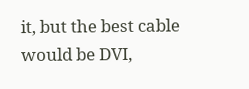it, but the best cable would be DVI,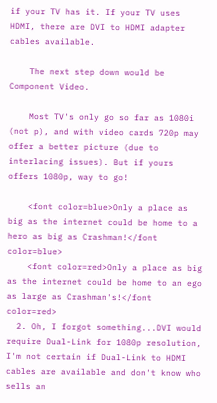if your TV has it. If your TV uses HDMI, there are DVI to HDMI adapter cables available.

    The next step down would be Component Video.

    Most TV's only go so far as 1080i (not p), and with video cards 720p may offer a better picture (due to interlacing issues). But if yours offers 1080p, way to go!

    <font color=blue>Only a place as big as the internet could be home to a hero as big as Crashman!</font color=blue>
    <font color=red>Only a place as big as the internet could be home to an ego as large as Crashman's!</font color=red>
  2. Oh, I forgot something...DVI would require Dual-Link for 1080p resolution, I'm not certain if Dual-Link to HDMI cables are available and don't know who sells an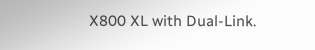X800 XL with Dual-Link.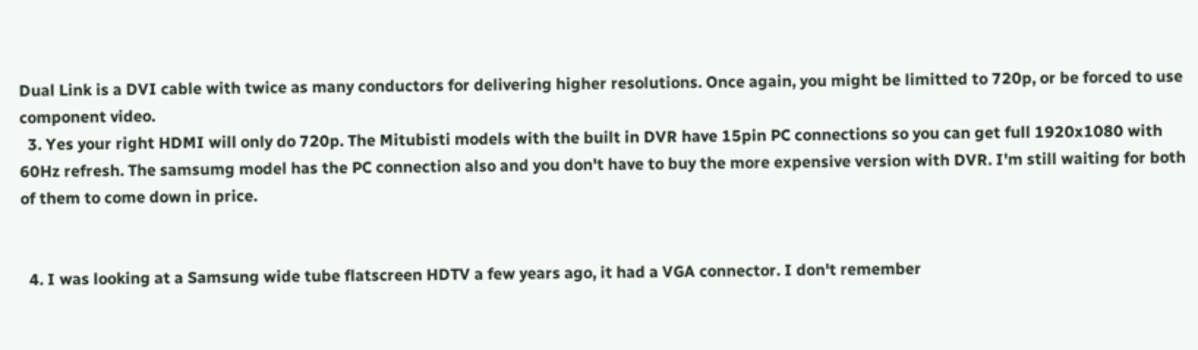Dual Link is a DVI cable with twice as many conductors for delivering higher resolutions. Once again, you might be limitted to 720p, or be forced to use component video.
  3. Yes your right HDMI will only do 720p. The Mitubisti models with the built in DVR have 15pin PC connections so you can get full 1920x1080 with 60Hz refresh. The samsumg model has the PC connection also and you don't have to buy the more expensive version with DVR. I'm still waiting for both of them to come down in price.


  4. I was looking at a Samsung wide tube flatscreen HDTV a few years ago, it had a VGA connector. I don't remember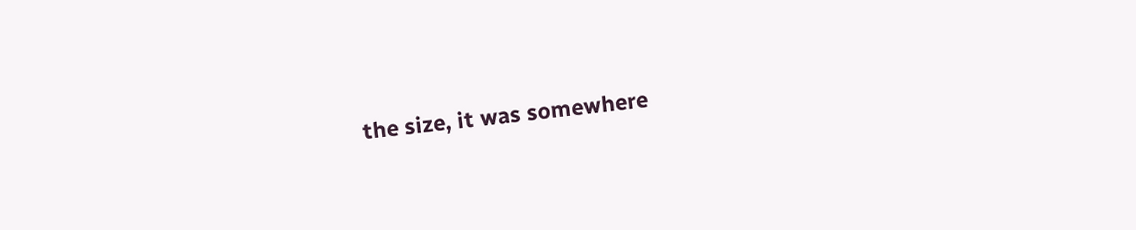the size, it was somewhere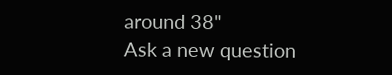around 38"
Ask a new question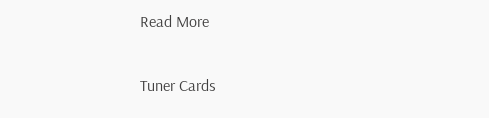Read More

Tuner Cards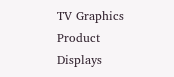TV Graphics Product Displays